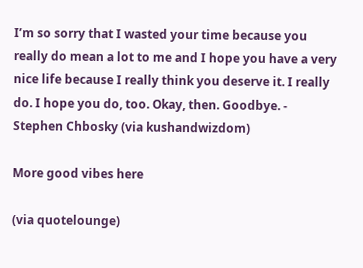I’m so sorry that I wasted your time because you really do mean a lot to me and I hope you have a very nice life because I really think you deserve it. I really do. I hope you do, too. Okay, then. Goodbye. - Stephen Chbosky (via kushandwizdom)

More good vibes here

(via quotelounge)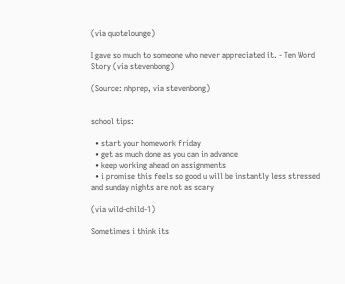(via quotelounge)

I gave so much to someone who never appreciated it. - Ten Word Story (via stevenbong)

(Source: nhprep, via stevenbong)


school tips:

  • start your homework friday
  • get as much done as you can in advance
  • keep working ahead on assignments
  • i promise this feels so good u will be instantly less stressed and sunday nights are not as scary

(via wild-child-1)

Sometimes i think its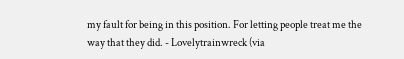my fault for being in this position. For letting people treat me the way that they did. - Lovelytrainwreck (via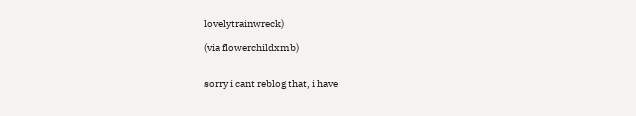lovelytrainwreck)

(via flowerchildxmb)


sorry i cant reblog that, i have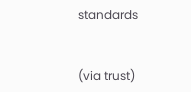standards


(via trust)